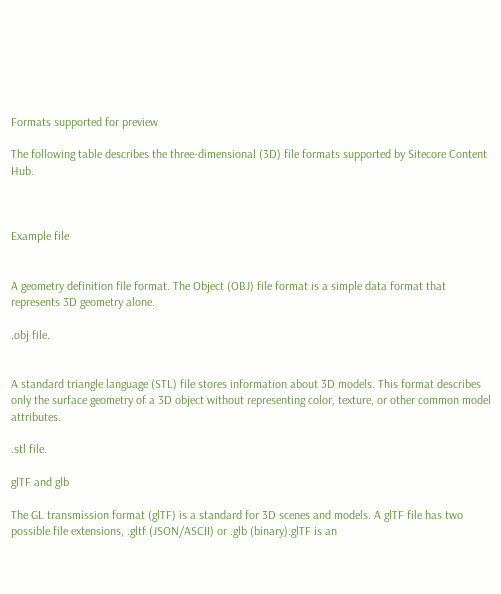Formats supported for preview

The following table describes the three-dimensional (3D) file formats supported by Sitecore Content Hub.



Example file


A geometry definition file format. The Object (OBJ) file format is a simple data format that represents 3D geometry alone.

.obj file.


A standard triangle language (STL) file stores information about 3D models. This format describes only the surface geometry of a 3D object without representing color, texture, or other common model attributes.

.stl file.

glTF and glb

The GL transmission format (glTF) is a standard for 3D scenes and models. A glTF file has two possible file extensions, .gltf (JSON/ASCII) or .glb (binary).glTF is an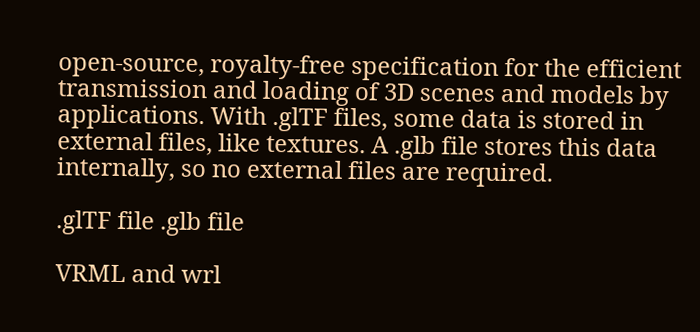open-source, royalty-free specification for the efficient transmission and loading of 3D scenes and models by applications. With .glTF files, some data is stored in external files, like textures. A .glb file stores this data internally, so no external files are required.

.glTF file .glb file

VRML and wrl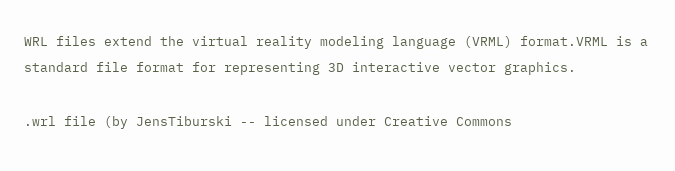WRL files extend the virtual reality modeling language (VRML) format.VRML is a standard file format for representing 3D interactive vector graphics.

.wrl file (by JensTiburski -- licensed under Creative Commons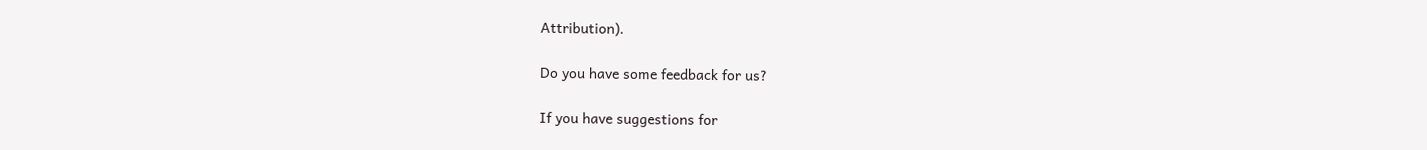Attribution).

Do you have some feedback for us?

If you have suggestions for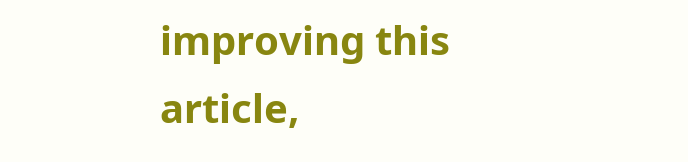improving this article,